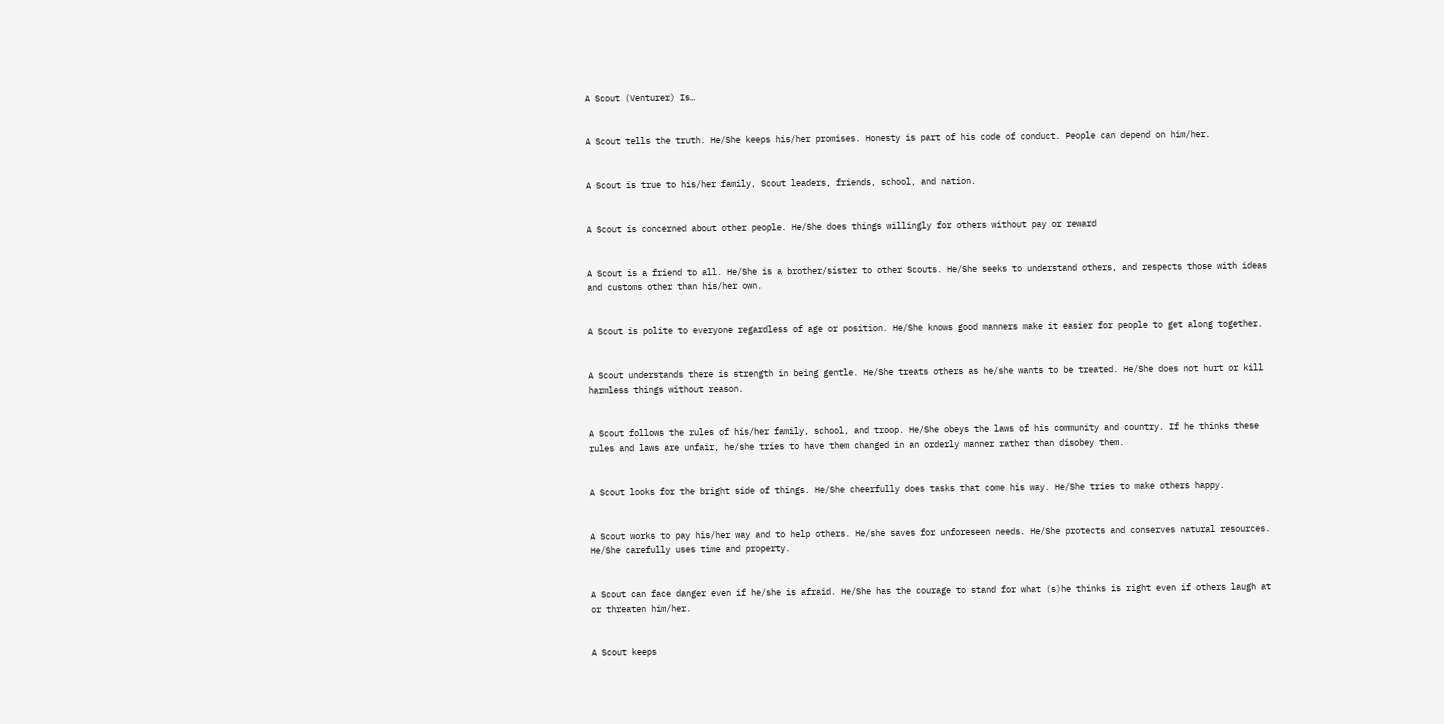A Scout (Venturer) Is…


A Scout tells the truth. He/She keeps his/her promises. Honesty is part of his code of conduct. People can depend on him/her.


A Scout is true to his/her family, Scout leaders, friends, school, and nation.


A Scout is concerned about other people. He/She does things willingly for others without pay or reward


A Scout is a friend to all. He/She is a brother/sister to other Scouts. He/She seeks to understand others, and respects those with ideas and customs other than his/her own.


A Scout is polite to everyone regardless of age or position. He/She knows good manners make it easier for people to get along together.


A Scout understands there is strength in being gentle. He/She treats others as he/she wants to be treated. He/She does not hurt or kill harmless things without reason.


A Scout follows the rules of his/her family, school, and troop. He/She obeys the laws of his community and country. If he thinks these rules and laws are unfair, he/she tries to have them changed in an orderly manner rather than disobey them.


A Scout looks for the bright side of things. He/She cheerfully does tasks that come his way. He/She tries to make others happy.


A Scout works to pay his/her way and to help others. He/she saves for unforeseen needs. He/She protects and conserves natural resources. He/She carefully uses time and property.


A Scout can face danger even if he/she is afraid. He/She has the courage to stand for what (s)he thinks is right even if others laugh at or threaten him/her.


A Scout keeps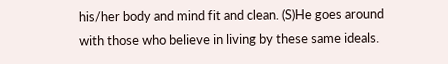his/her body and mind fit and clean. (S)He goes around with those who believe in living by these same ideals.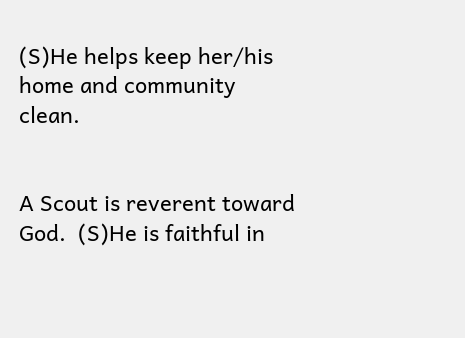(S)He helps keep her/his home and community clean.


A Scout is reverent toward God.  (S)He is faithful in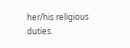her/his religious duties.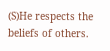(S)He respects the beliefs of others.